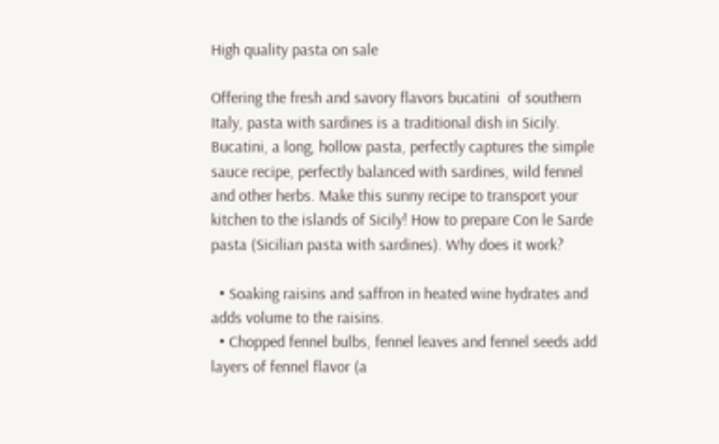High quality pasta on sale

Offering the fresh and savory flavors bucatini  of southern Italy, pasta with sardines is a traditional dish in Sicily. Bucatini, a long, hollow pasta, perfectly captures the simple sauce recipe, perfectly balanced with sardines, wild fennel and other herbs. Make this sunny recipe to transport your kitchen to the islands of Sicily! How to prepare Con le Sarde pasta (Sicilian pasta with sardines). Why does it work?

  • Soaking raisins and saffron in heated wine hydrates and adds volume to the raisins.
  • Chopped fennel bulbs, fennel leaves and fennel seeds add layers of fennel flavor (a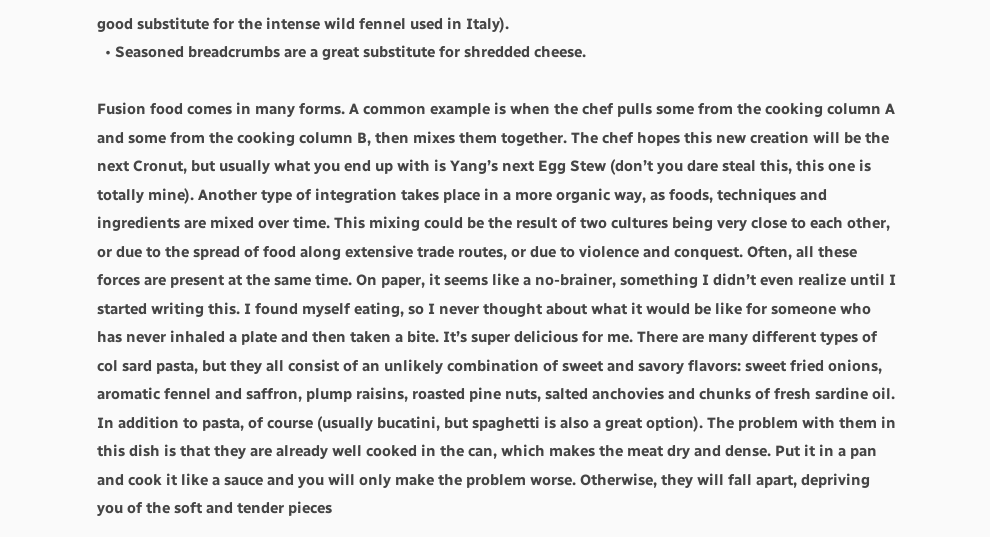good substitute for the intense wild fennel used in Italy).
  • Seasoned breadcrumbs are a great substitute for shredded cheese.

Fusion food comes in many forms. A common example is when the chef pulls some from the cooking column A and some from the cooking column B, then mixes them together. The chef hopes this new creation will be the next Cronut, but usually what you end up with is Yang’s next Egg Stew (don’t you dare steal this, this one is totally mine). Another type of integration takes place in a more organic way, as foods, techniques and ingredients are mixed over time. This mixing could be the result of two cultures being very close to each other, or due to the spread of food along extensive trade routes, or due to violence and conquest. Often, all these forces are present at the same time. On paper, it seems like a no-brainer, something I didn’t even realize until I started writing this. I found myself eating, so I never thought about what it would be like for someone who has never inhaled a plate and then taken a bite. It’s super delicious for me. There are many different types of col sard pasta, but they all consist of an unlikely combination of sweet and savory flavors: sweet fried onions, aromatic fennel and saffron, plump raisins, roasted pine nuts, salted anchovies and chunks of fresh sardine oil. In addition to pasta, of course (usually bucatini, but spaghetti is also a great option). The problem with them in this dish is that they are already well cooked in the can, which makes the meat dry and dense. Put it in a pan and cook it like a sauce and you will only make the problem worse. Otherwise, they will fall apart, depriving you of the soft and tender pieces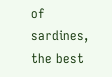of sardines, the best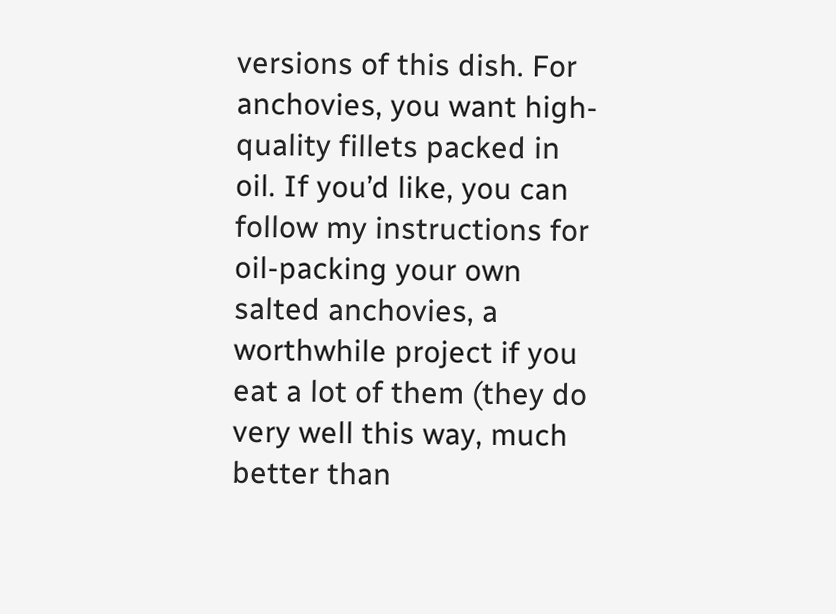versions of this dish. For anchovies, you want high-quality fillets packed in oil. If you’d like, you can follow my instructions for oil-packing your own salted anchovies, a worthwhile project if you eat a lot of them (they do very well this way, much better than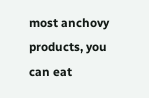most anchovy products, you can eat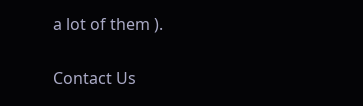a lot of them ).

Contact Us